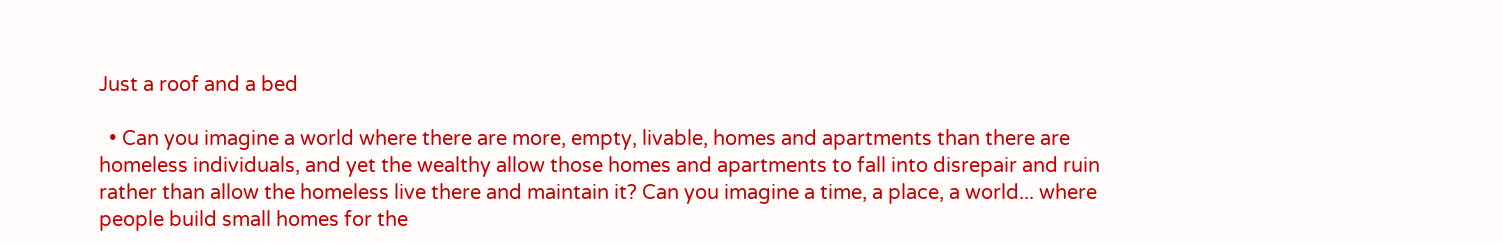Just a roof and a bed

  • Can you imagine a world where there are more, empty, livable, homes and apartments than there are homeless individuals, and yet the wealthy allow those homes and apartments to fall into disrepair and ruin rather than allow the homeless live there and maintain it? Can you imagine a time, a place, a world... where people build small homes for the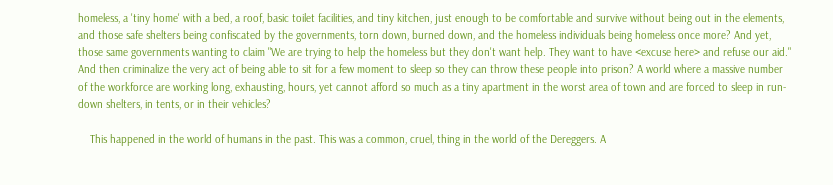homeless, a 'tiny home' with a bed, a roof, basic toilet facilities, and tiny kitchen, just enough to be comfortable and survive without being out in the elements, and those safe shelters being confiscated by the governments, torn down, burned down, and the homeless individuals being homeless once more? And yet, those same governments wanting to claim "We are trying to help the homeless but they don't want help. They want to have <excuse here> and refuse our aid." And then criminalize the very act of being able to sit for a few moment to sleep so they can throw these people into prison? A world where a massive number of the workforce are working long, exhausting, hours, yet cannot afford so much as a tiny apartment in the worst area of town and are forced to sleep in run-down shelters, in tents, or in their vehicles?

    This happened in the world of humans in the past. This was a common, cruel, thing in the world of the Dereggers. A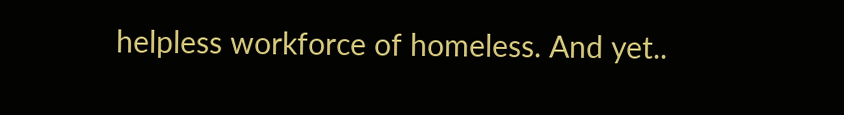helpless workforce of homeless. And yet..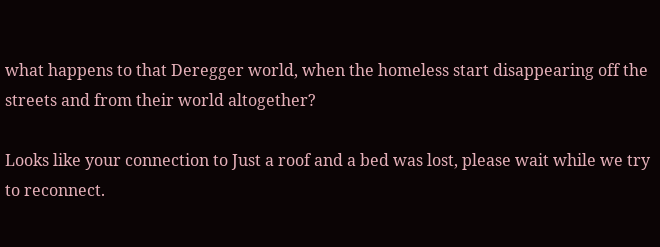what happens to that Deregger world, when the homeless start disappearing off the streets and from their world altogether?

Looks like your connection to Just a roof and a bed was lost, please wait while we try to reconnect.